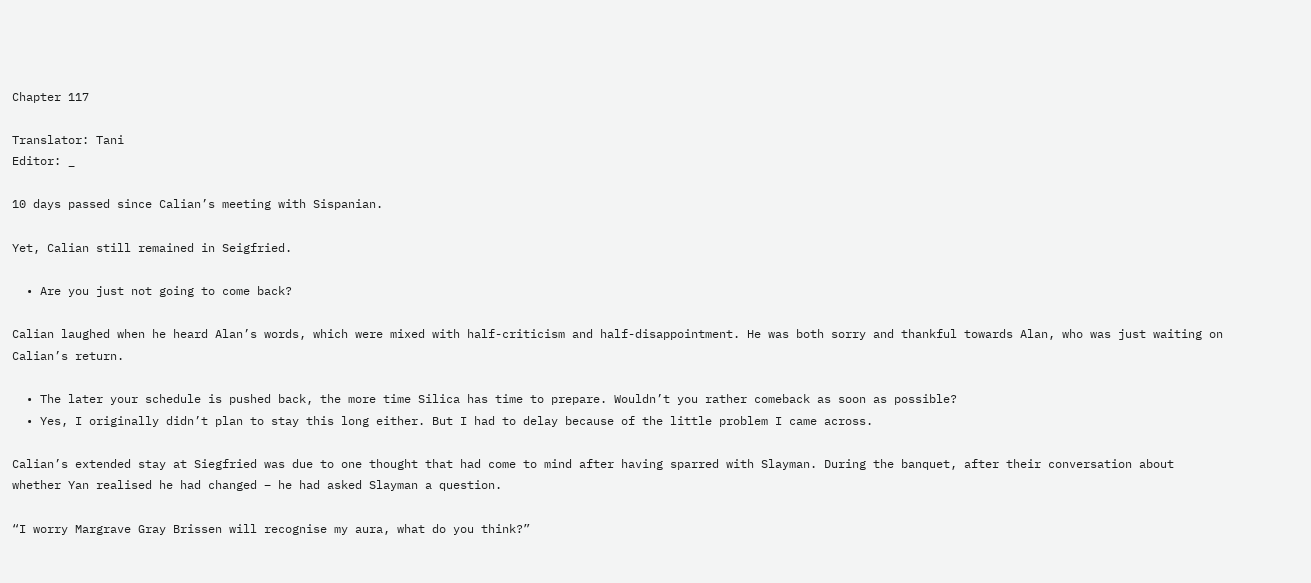Chapter 117

Translator: Tani
Editor: _

10 days passed since Calian’s meeting with Sispanian.

Yet, Calian still remained in Seigfried.

  • Are you just not going to come back?

Calian laughed when he heard Alan’s words, which were mixed with half-criticism and half-disappointment. He was both sorry and thankful towards Alan, who was just waiting on Calian’s return.

  • The later your schedule is pushed back, the more time Silica has time to prepare. Wouldn’t you rather comeback as soon as possible?
  • Yes, I originally didn’t plan to stay this long either. But I had to delay because of the little problem I came across.

Calian’s extended stay at Siegfried was due to one thought that had come to mind after having sparred with Slayman. During the banquet, after their conversation about whether Yan realised he had changed – he had asked Slayman a question.

“I worry Margrave Gray Brissen will recognise my aura, what do you think?”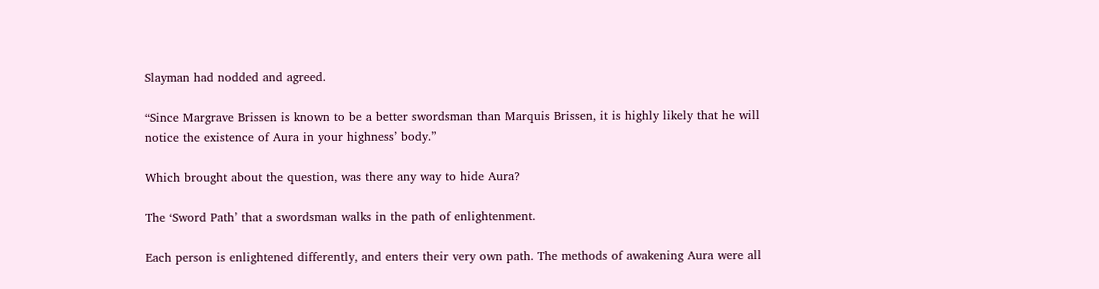Slayman had nodded and agreed.

“Since Margrave Brissen is known to be a better swordsman than Marquis Brissen, it is highly likely that he will notice the existence of Aura in your highness’ body.”

Which brought about the question, was there any way to hide Aura?

The ‘Sword Path’ that a swordsman walks in the path of enlightenment.

Each person is enlightened differently, and enters their very own path. The methods of awakening Aura were all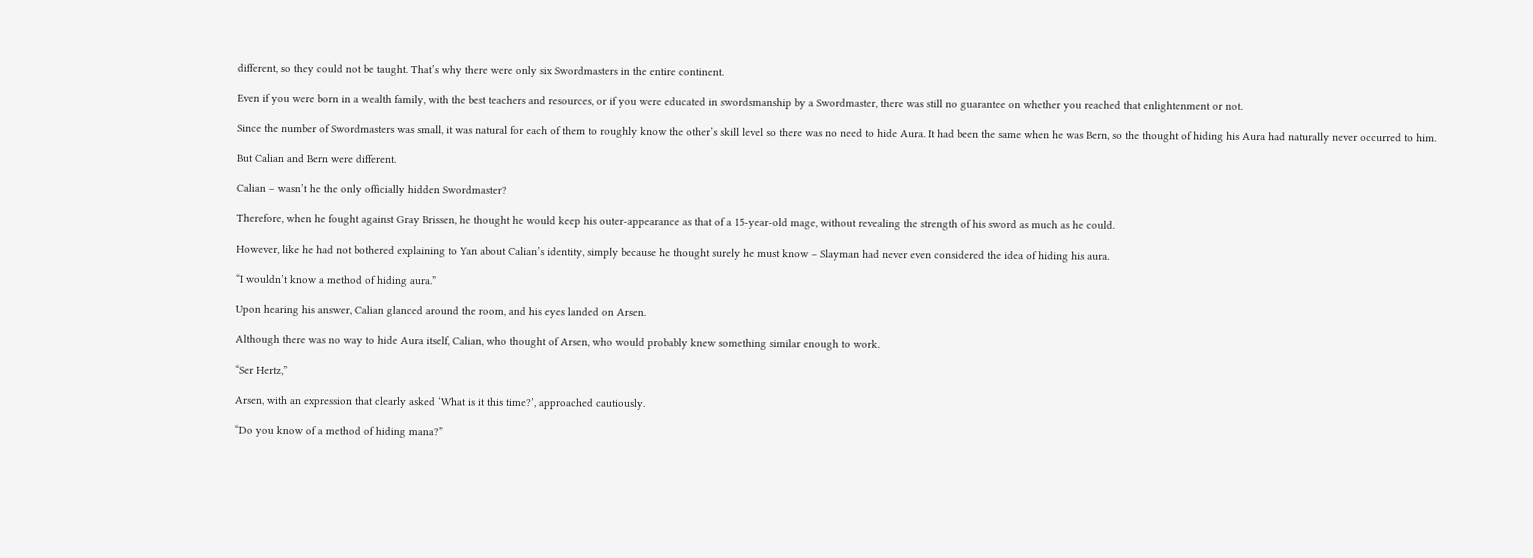different, so they could not be taught. That’s why there were only six Swordmasters in the entire continent.

Even if you were born in a wealth family, with the best teachers and resources, or if you were educated in swordsmanship by a Swordmaster, there was still no guarantee on whether you reached that enlightenment or not.

Since the number of Swordmasters was small, it was natural for each of them to roughly know the other’s skill level so there was no need to hide Aura. It had been the same when he was Bern, so the thought of hiding his Aura had naturally never occurred to him.

But Calian and Bern were different.

Calian – wasn’t he the only officially hidden Swordmaster?

Therefore, when he fought against Gray Brissen, he thought he would keep his outer-appearance as that of a 15-year-old mage, without revealing the strength of his sword as much as he could.

However, like he had not bothered explaining to Yan about Calian’s identity, simply because he thought surely he must know – Slayman had never even considered the idea of hiding his aura.

“I wouldn’t know a method of hiding aura.”

Upon hearing his answer, Calian glanced around the room, and his eyes landed on Arsen.

Although there was no way to hide Aura itself, Calian, who thought of Arsen, who would probably knew something similar enough to work.

“Ser Hertz,”

Arsen, with an expression that clearly asked ‘What is it this time?’, approached cautiously.

“Do you know of a method of hiding mana?”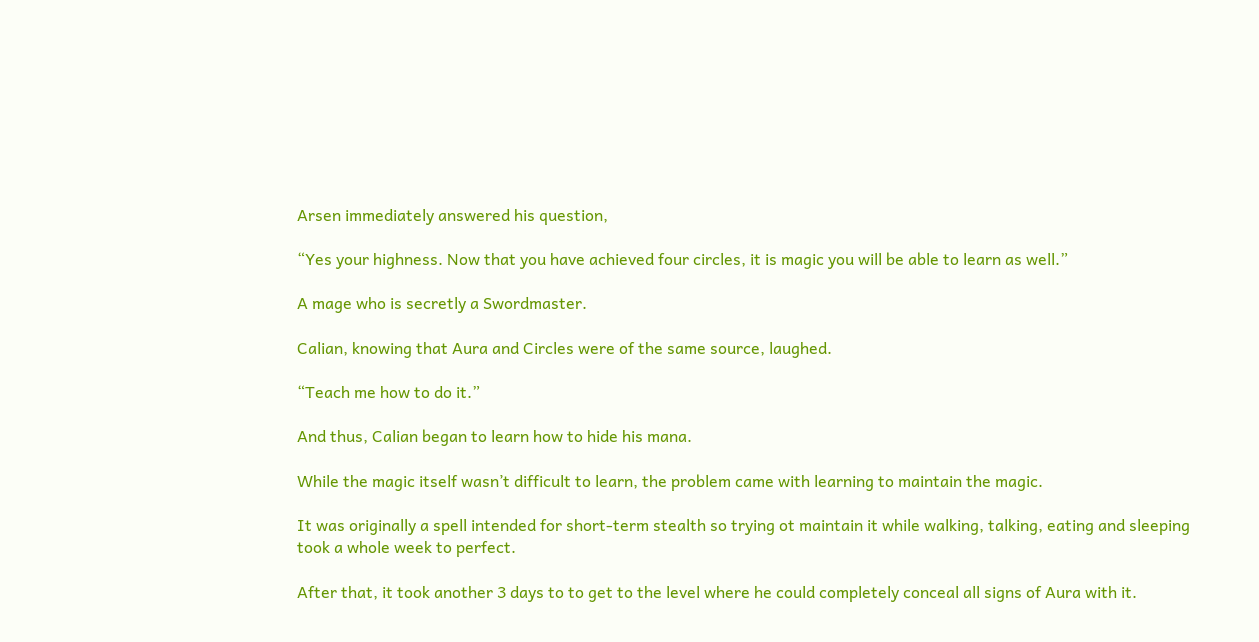Arsen immediately answered his question,

“Yes your highness. Now that you have achieved four circles, it is magic you will be able to learn as well.”

A mage who is secretly a Swordmaster.

Calian, knowing that Aura and Circles were of the same source, laughed.

“Teach me how to do it.”

And thus, Calian began to learn how to hide his mana.

While the magic itself wasn’t difficult to learn, the problem came with learning to maintain the magic.

It was originally a spell intended for short-term stealth so trying ot maintain it while walking, talking, eating and sleeping took a whole week to perfect.

After that, it took another 3 days to to get to the level where he could completely conceal all signs of Aura with it.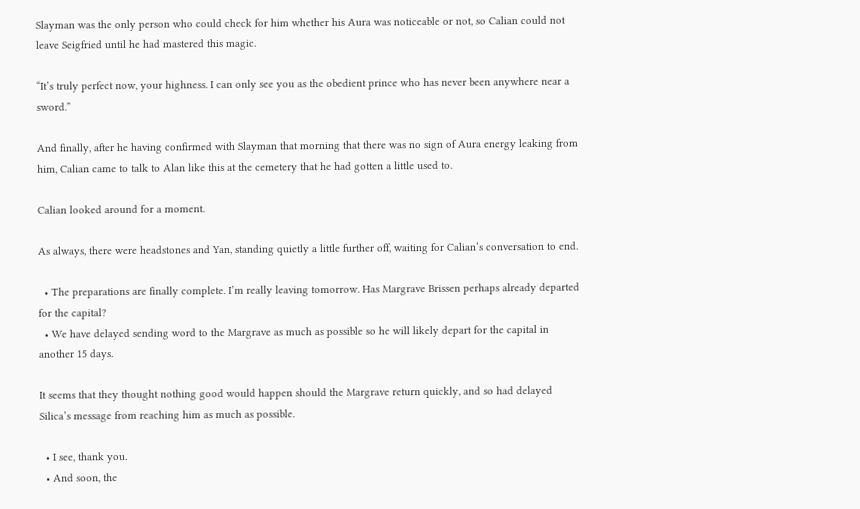Slayman was the only person who could check for him whether his Aura was noticeable or not, so Calian could not leave Seigfried until he had mastered this magic.

“It’s truly perfect now, your highness. I can only see you as the obedient prince who has never been anywhere near a sword.”

And finally, after he having confirmed with Slayman that morning that there was no sign of Aura energy leaking from him, Calian came to talk to Alan like this at the cemetery that he had gotten a little used to.

Calian looked around for a moment.

As always, there were headstones and Yan, standing quietly a little further off, waiting for Calian’s conversation to end.

  • The preparations are finally complete. I’m really leaving tomorrow. Has Margrave Brissen perhaps already departed for the capital?
  • We have delayed sending word to the Margrave as much as possible so he will likely depart for the capital in another 15 days.

It seems that they thought nothing good would happen should the Margrave return quickly, and so had delayed Silica’s message from reaching him as much as possible.

  • I see, thank you.
  • And soon, the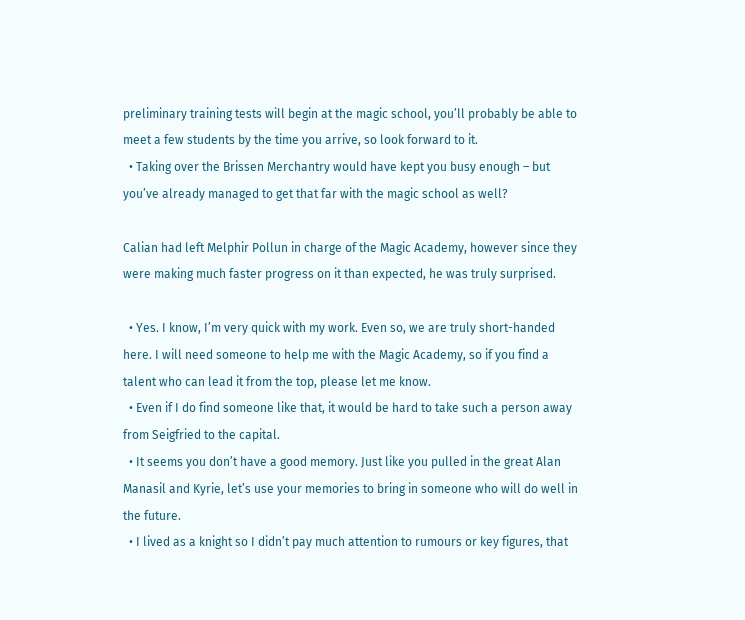preliminary training tests will begin at the magic school, you’ll probably be able to meet a few students by the time you arrive, so look forward to it.
  • Taking over the Brissen Merchantry would have kept you busy enough – but you’ve already managed to get that far with the magic school as well?

Calian had left Melphir Pollun in charge of the Magic Academy, however since they were making much faster progress on it than expected, he was truly surprised.

  • Yes. I know, I’m very quick with my work. Even so, we are truly short-handed here. I will need someone to help me with the Magic Academy, so if you find a talent who can lead it from the top, please let me know.
  • Even if I do find someone like that, it would be hard to take such a person away from Seigfried to the capital.
  • It seems you don’t have a good memory. Just like you pulled in the great Alan Manasil and Kyrie, let’s use your memories to bring in someone who will do well in the future.
  • I lived as a knight so I didn’t pay much attention to rumours or key figures, that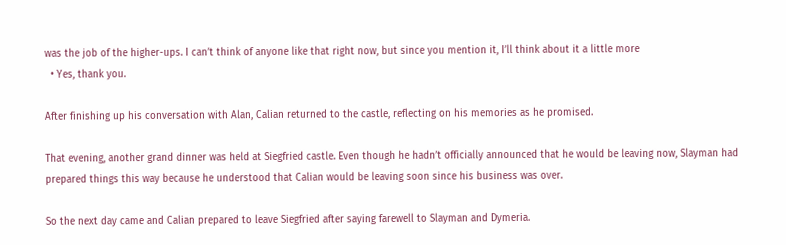was the job of the higher-ups. I can’t think of anyone like that right now, but since you mention it, I’ll think about it a little more
  • Yes, thank you.

After finishing up his conversation with Alan, Calian returned to the castle, reflecting on his memories as he promised.

That evening, another grand dinner was held at Siegfried castle. Even though he hadn’t officially announced that he would be leaving now, Slayman had prepared things this way because he understood that Calian would be leaving soon since his business was over.

So the next day came and Calian prepared to leave Siegfried after saying farewell to Slayman and Dymeria.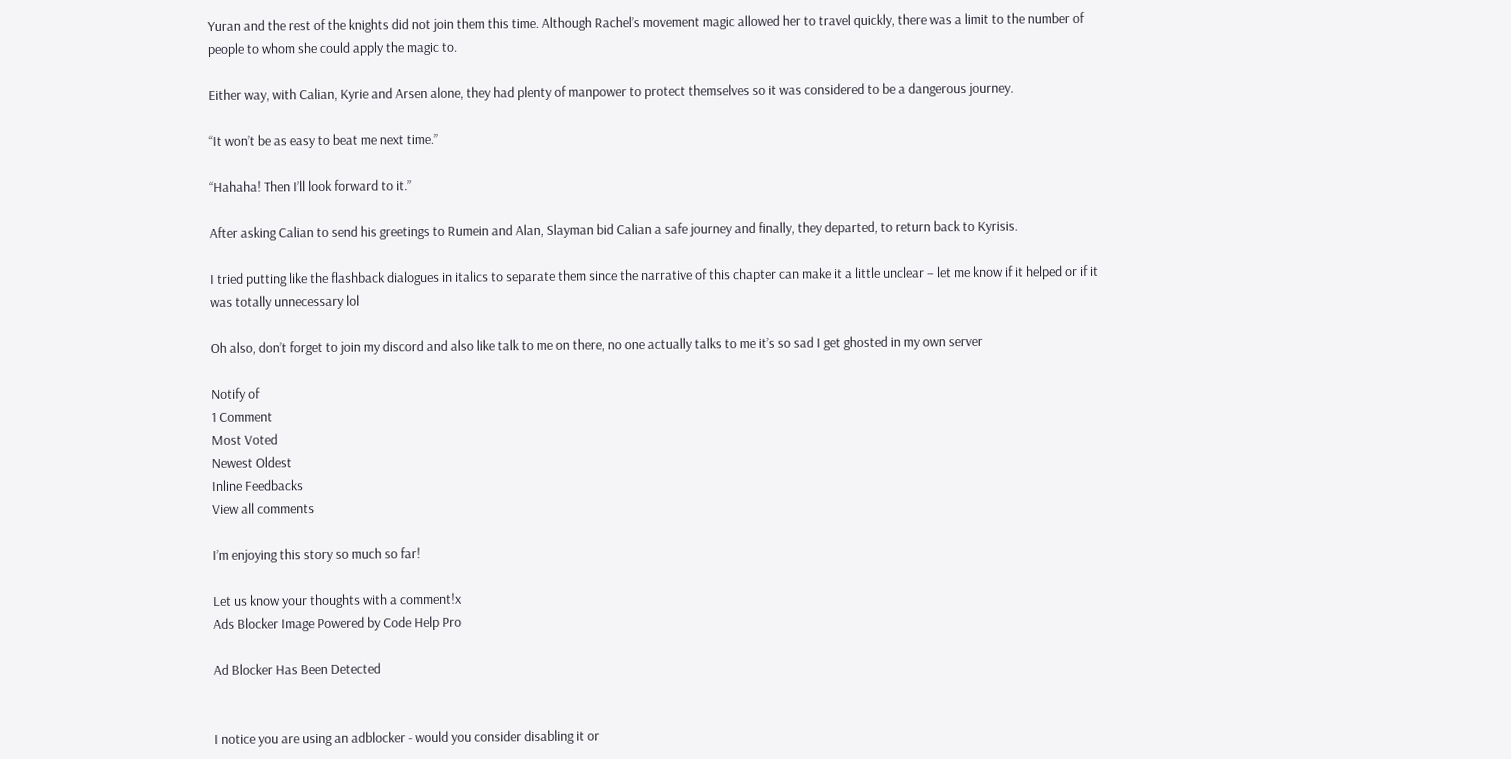Yuran and the rest of the knights did not join them this time. Although Rachel’s movement magic allowed her to travel quickly, there was a limit to the number of people to whom she could apply the magic to.

Either way, with Calian, Kyrie and Arsen alone, they had plenty of manpower to protect themselves so it was considered to be a dangerous journey.

“It won’t be as easy to beat me next time.”

“Hahaha! Then I’ll look forward to it.”

After asking Calian to send his greetings to Rumein and Alan, Slayman bid Calian a safe journey and finally, they departed, to return back to Kyrisis.

I tried putting like the flashback dialogues in italics to separate them since the narrative of this chapter can make it a little unclear – let me know if it helped or if it was totally unnecessary lol

Oh also, don’t forget to join my discord and also like talk to me on there, no one actually talks to me it’s so sad I get ghosted in my own server

Notify of
1 Comment
Most Voted
Newest Oldest
Inline Feedbacks
View all comments

I’m enjoying this story so much so far!

Let us know your thoughts with a comment!x
Ads Blocker Image Powered by Code Help Pro

Ad Blocker Has Been Detected


I notice you are using an adblocker - would you consider disabling it or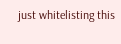just whitelisting this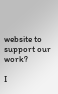website to support our work?

I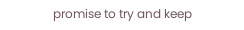promise to try and keep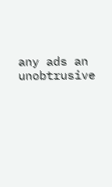any ads an unobtrusive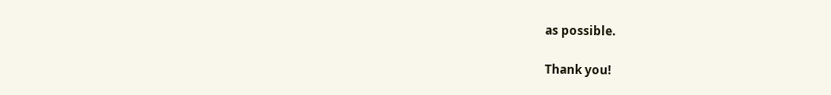as possible.

Thank you!